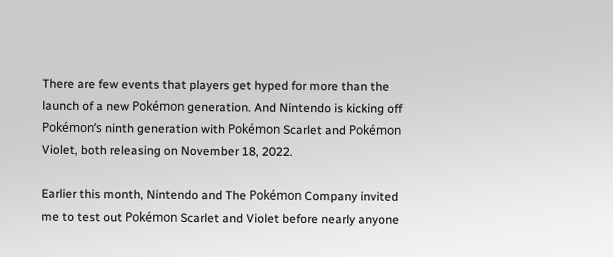There are few events that players get hyped for more than the launch of a new Pokémon generation. And Nintendo is kicking off Pokémon’s ninth generation with Pokémon Scarlet and Pokémon Violet, both releasing on November 18, 2022.

Earlier this month, Nintendo and The Pokémon Company invited me to test out Pokémon Scarlet and Violet before nearly anyone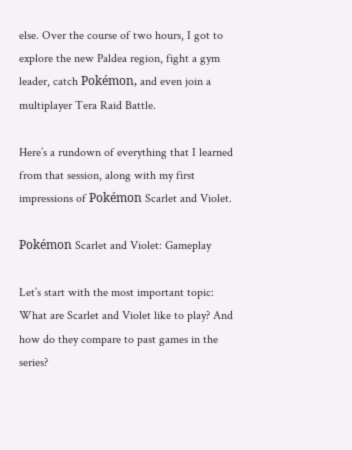else. Over the course of two hours, I got to explore the new Paldea region, fight a gym leader, catch Pokémon, and even join a multiplayer Tera Raid Battle.

Here’s a rundown of everything that I learned from that session, along with my first impressions of Pokémon Scarlet and Violet.

Pokémon Scarlet and Violet: Gameplay

Let’s start with the most important topic: What are Scarlet and Violet like to play? And how do they compare to past games in the series?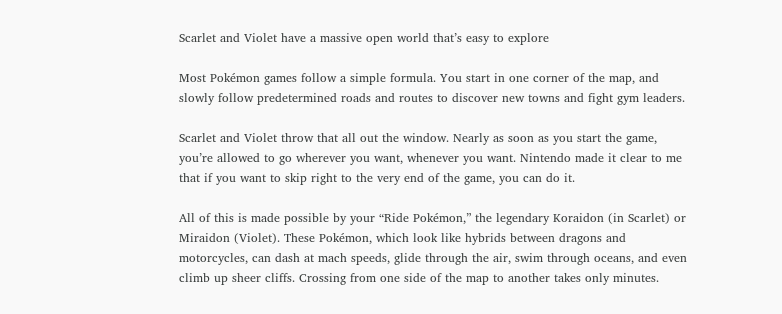Scarlet and Violet have a massive open world that’s easy to explore

Most Pokémon games follow a simple formula. You start in one corner of the map, and slowly follow predetermined roads and routes to discover new towns and fight gym leaders.

Scarlet and Violet throw that all out the window. Nearly as soon as you start the game, you’re allowed to go wherever you want, whenever you want. Nintendo made it clear to me that if you want to skip right to the very end of the game, you can do it.

All of this is made possible by your “Ride Pokémon,” the legendary Koraidon (in Scarlet) or Miraidon (Violet). These Pokémon, which look like hybrids between dragons and motorcycles, can dash at mach speeds, glide through the air, swim through oceans, and even climb up sheer cliffs. Crossing from one side of the map to another takes only minutes.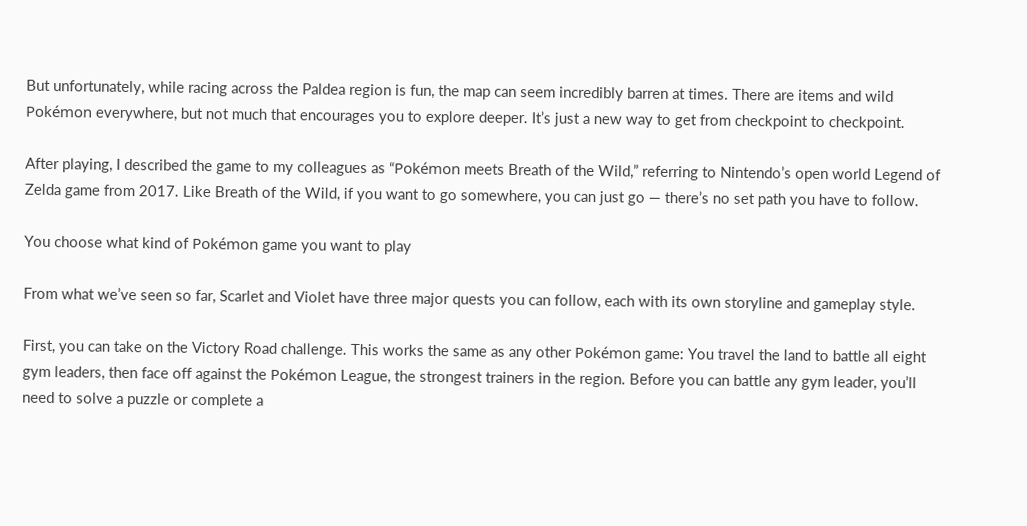But unfortunately, while racing across the Paldea region is fun, the map can seem incredibly barren at times. There are items and wild Pokémon everywhere, but not much that encourages you to explore deeper. It’s just a new way to get from checkpoint to checkpoint.

After playing, I described the game to my colleagues as “Pokémon meets Breath of the Wild,” referring to Nintendo’s open world Legend of Zelda game from 2017. Like Breath of the Wild, if you want to go somewhere, you can just go — there’s no set path you have to follow.

You choose what kind of Pokémon game you want to play

From what we’ve seen so far, Scarlet and Violet have three major quests you can follow, each with its own storyline and gameplay style.

First, you can take on the Victory Road challenge. This works the same as any other Pokémon game: You travel the land to battle all eight gym leaders, then face off against the Pokémon League, the strongest trainers in the region. Before you can battle any gym leader, you’ll need to solve a puzzle or complete a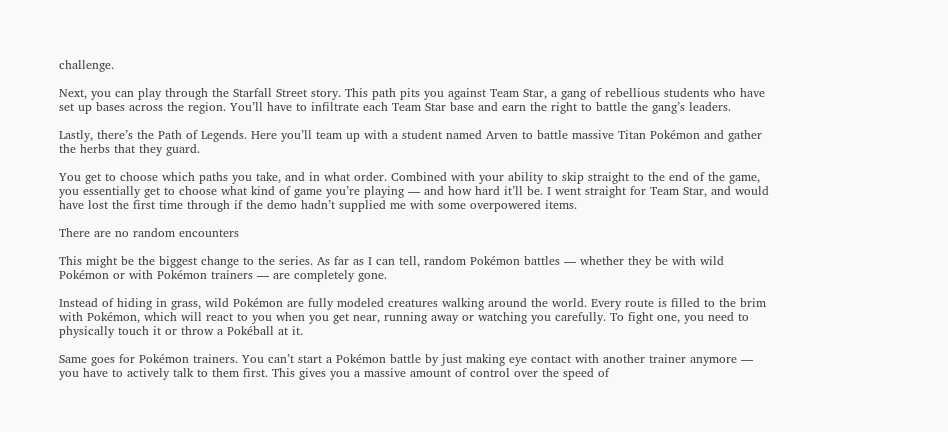challenge.

Next, you can play through the Starfall Street story. This path pits you against Team Star, a gang of rebellious students who have set up bases across the region. You’ll have to infiltrate each Team Star base and earn the right to battle the gang’s leaders.

Lastly, there’s the Path of Legends. Here you’ll team up with a student named Arven to battle massive Titan Pokémon and gather the herbs that they guard.

You get to choose which paths you take, and in what order. Combined with your ability to skip straight to the end of the game, you essentially get to choose what kind of game you’re playing — and how hard it’ll be. I went straight for Team Star, and would have lost the first time through if the demo hadn’t supplied me with some overpowered items.

There are no random encounters

This might be the biggest change to the series. As far as I can tell, random Pokémon battles — whether they be with wild Pokémon or with Pokémon trainers — are completely gone.

Instead of hiding in grass, wild Pokémon are fully modeled creatures walking around the world. Every route is filled to the brim with Pokémon, which will react to you when you get near, running away or watching you carefully. To fight one, you need to physically touch it or throw a Pokéball at it.

Same goes for Pokémon trainers. You can’t start a Pokémon battle by just making eye contact with another trainer anymore — you have to actively talk to them first. This gives you a massive amount of control over the speed of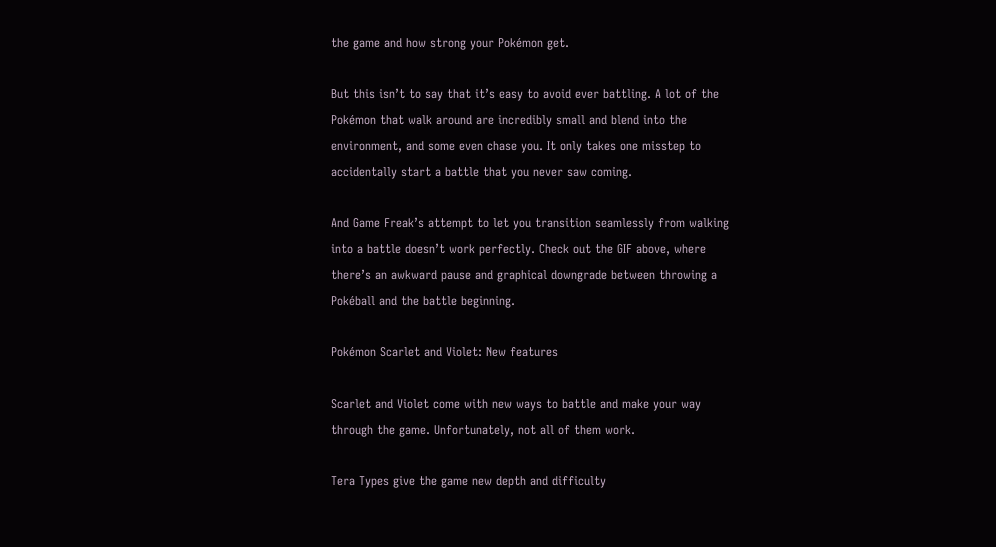the game and how strong your Pokémon get.

But this isn’t to say that it’s easy to avoid ever battling. A lot of the Pokémon that walk around are incredibly small and blend into the environment, and some even chase you. It only takes one misstep to accidentally start a battle that you never saw coming.

And Game Freak’s attempt to let you transition seamlessly from walking into a battle doesn’t work perfectly. Check out the GIF above, where there’s an awkward pause and graphical downgrade between throwing a Pokéball and the battle beginning.

Pokémon Scarlet and Violet: New features

Scarlet and Violet come with new ways to battle and make your way through the game. Unfortunately, not all of them work.

Tera Types give the game new depth and difficulty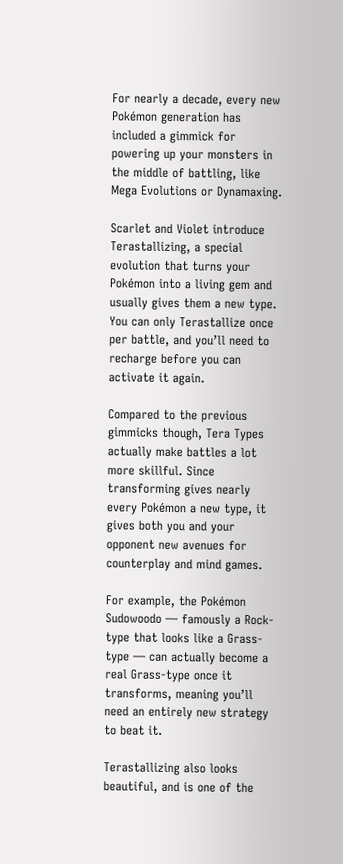For nearly a decade, every new Pokémon generation has included a gimmick for powering up your monsters in the middle of battling, like Mega Evolutions or Dynamaxing.

Scarlet and Violet introduce Terastallizing, a special evolution that turns your Pokémon into a living gem and usually gives them a new type. You can only Terastallize once per battle, and you’ll need to recharge before you can activate it again.

Compared to the previous gimmicks though, Tera Types actually make battles a lot more skillful. Since transforming gives nearly every Pokémon a new type, it gives both you and your opponent new avenues for counterplay and mind games.

For example, the Pokémon Sudowoodo — famously a Rock-type that looks like a Grass-type — can actually become a real Grass-type once it transforms, meaning you’ll need an entirely new strategy to beat it.

Terastallizing also looks beautiful, and is one of the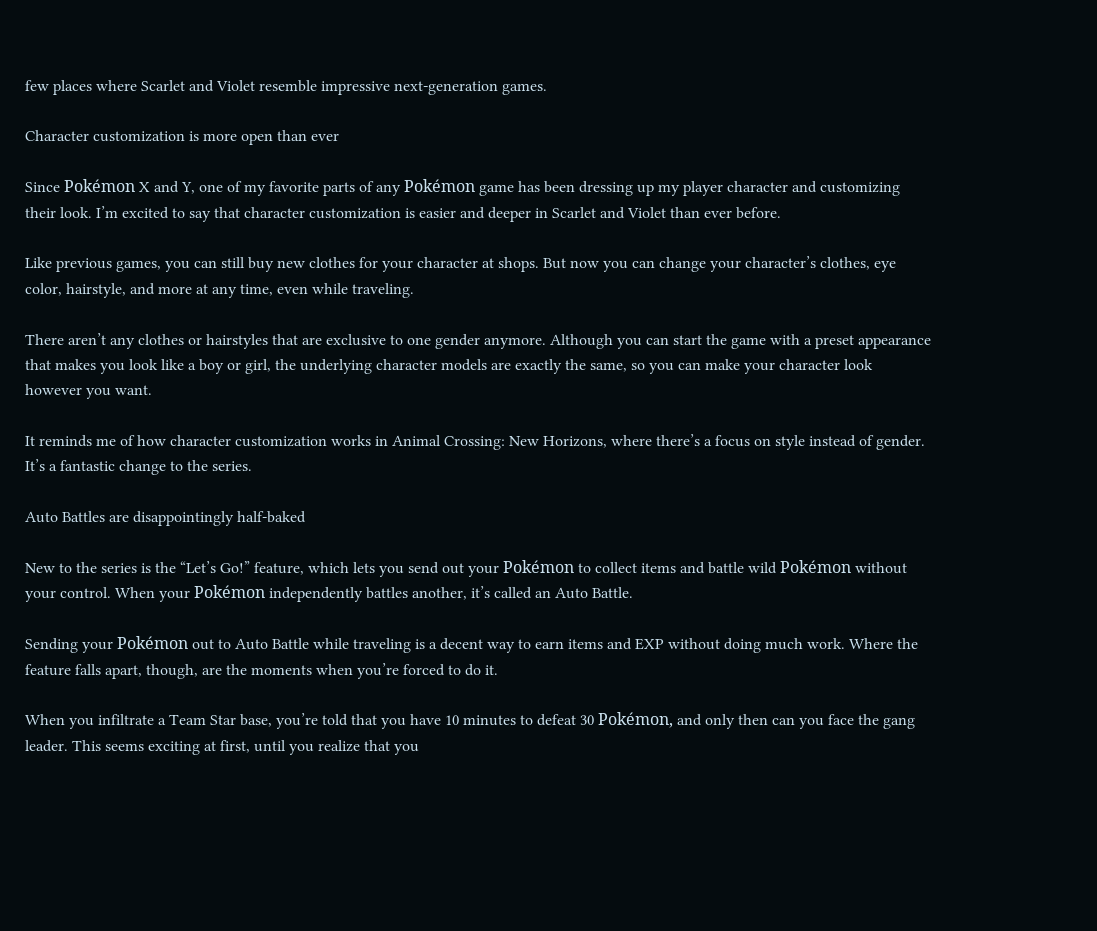few places where Scarlet and Violet resemble impressive next-generation games.

Character customization is more open than ever

Since Pokémon X and Y, one of my favorite parts of any Pokémon game has been dressing up my player character and customizing their look. I’m excited to say that character customization is easier and deeper in Scarlet and Violet than ever before.

Like previous games, you can still buy new clothes for your character at shops. But now you can change your character’s clothes, eye color, hairstyle, and more at any time, even while traveling.

There aren’t any clothes or hairstyles that are exclusive to one gender anymore. Although you can start the game with a preset appearance that makes you look like a boy or girl, the underlying character models are exactly the same, so you can make your character look however you want.

It reminds me of how character customization works in Animal Crossing: New Horizons, where there’s a focus on style instead of gender. It’s a fantastic change to the series.

Auto Battles are disappointingly half-baked

New to the series is the “Let’s Go!” feature, which lets you send out your Pokémon to collect items and battle wild Pokémon without your control. When your Pokémon independently battles another, it’s called an Auto Battle.

Sending your Pokémon out to Auto Battle while traveling is a decent way to earn items and EXP without doing much work. Where the feature falls apart, though, are the moments when you’re forced to do it.

When you infiltrate a Team Star base, you’re told that you have 10 minutes to defeat 30 Pokémon, and only then can you face the gang leader. This seems exciting at first, until you realize that you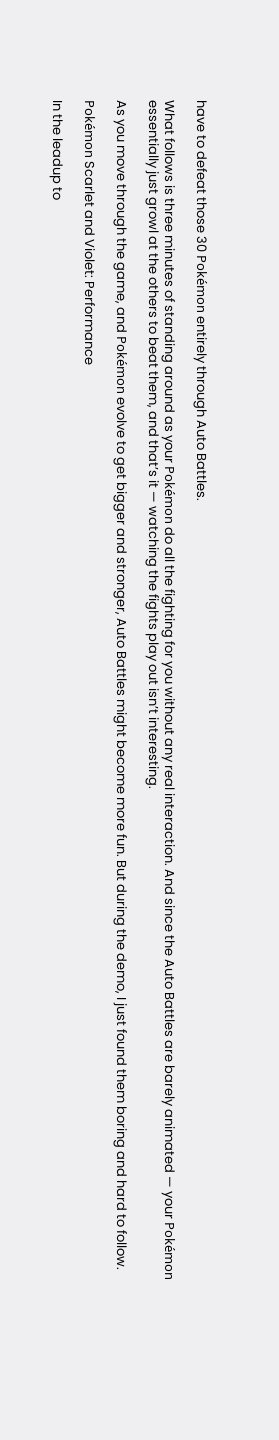have to defeat those 30 Pokémon entirely through Auto Battles.

What follows is three minutes of standing around as your Pokémon do all the fighting for you without any real interaction. And since the Auto Battles are barely animated — your Pokémon essentially just growl at the others to beat them, and that’s it — watching the fights play out isn’t interesting.

As you move through the game, and Pokémon evolve to get bigger and stronger, Auto Battles might become more fun. But during the demo, I just found them boring and hard to follow.

Pokémon Scarlet and Violet: Performance

In the leadup to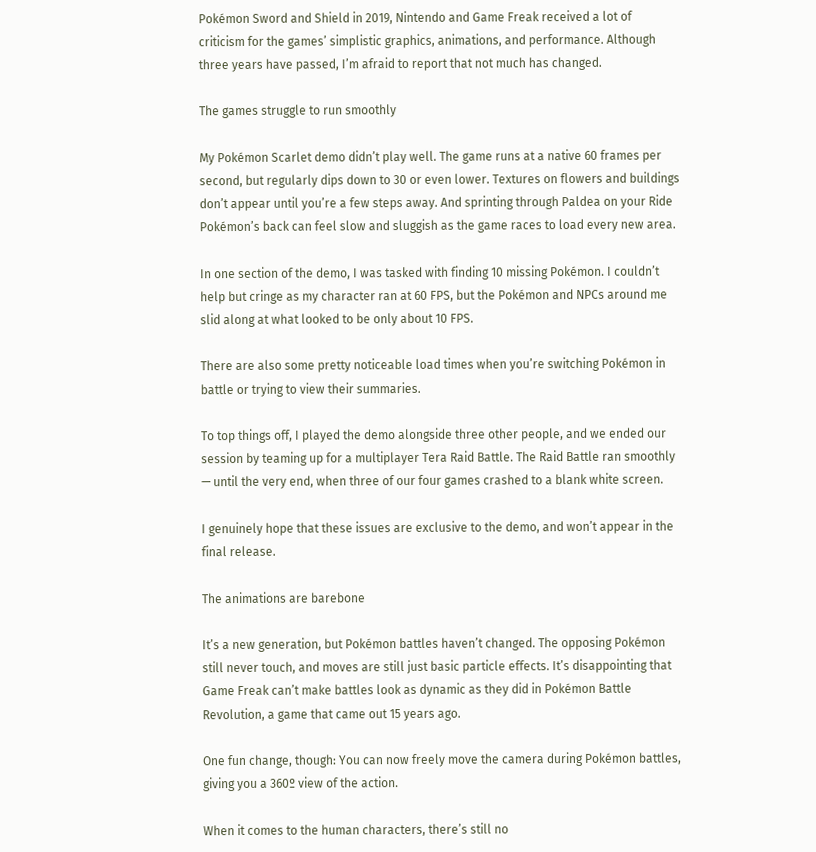Pokémon Sword and Shield in 2019, Nintendo and Game Freak received a lot of criticism for the games’ simplistic graphics, animations, and performance. Although three years have passed, I’m afraid to report that not much has changed.

The games struggle to run smoothly

My Pokémon Scarlet demo didn’t play well. The game runs at a native 60 frames per second, but regularly dips down to 30 or even lower. Textures on flowers and buildings don’t appear until you’re a few steps away. And sprinting through Paldea on your Ride Pokémon’s back can feel slow and sluggish as the game races to load every new area.

In one section of the demo, I was tasked with finding 10 missing Pokémon. I couldn’t help but cringe as my character ran at 60 FPS, but the Pokémon and NPCs around me slid along at what looked to be only about 10 FPS.

There are also some pretty noticeable load times when you’re switching Pokémon in battle or trying to view their summaries.

To top things off, I played the demo alongside three other people, and we ended our session by teaming up for a multiplayer Tera Raid Battle. The Raid Battle ran smoothly — until the very end, when three of our four games crashed to a blank white screen.

I genuinely hope that these issues are exclusive to the demo, and won’t appear in the final release.

The animations are barebone

It’s a new generation, but Pokémon battles haven’t changed. The opposing Pokémon still never touch, and moves are still just basic particle effects. It’s disappointing that Game Freak can’t make battles look as dynamic as they did in Pokémon Battle Revolution, a game that came out 15 years ago.

One fun change, though: You can now freely move the camera during Pokémon battles, giving you a 360º view of the action.

When it comes to the human characters, there’s still no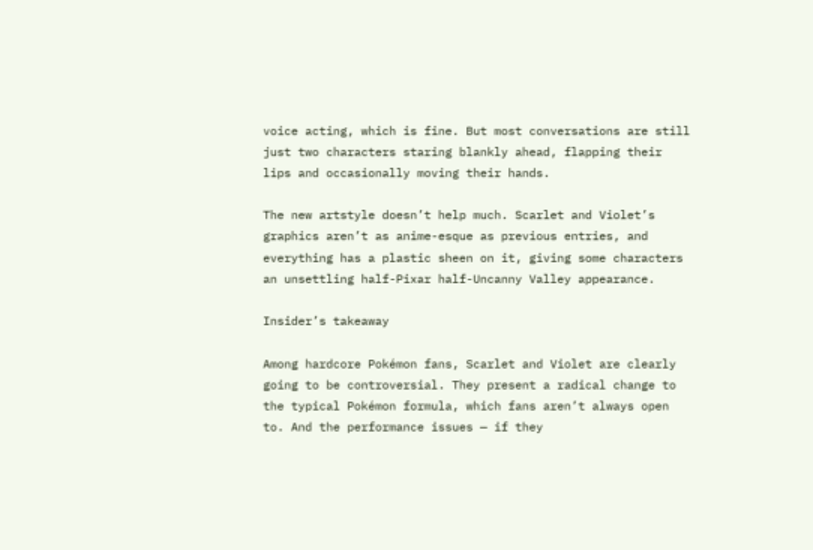voice acting, which is fine. But most conversations are still just two characters staring blankly ahead, flapping their lips and occasionally moving their hands.

The new artstyle doesn’t help much. Scarlet and Violet’s graphics aren’t as anime-esque as previous entries, and everything has a plastic sheen on it, giving some characters an unsettling half-Pixar half-Uncanny Valley appearance.

Insider’s takeaway

Among hardcore Pokémon fans, Scarlet and Violet are clearly going to be controversial. They present a radical change to the typical Pokémon formula, which fans aren’t always open to. And the performance issues — if they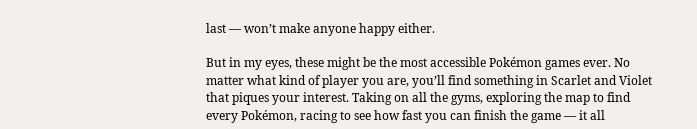last — won’t make anyone happy either.

But in my eyes, these might be the most accessible Pokémon games ever. No matter what kind of player you are, you’ll find something in Scarlet and Violet that piques your interest. Taking on all the gyms, exploring the map to find every Pokémon, racing to see how fast you can finish the game — it all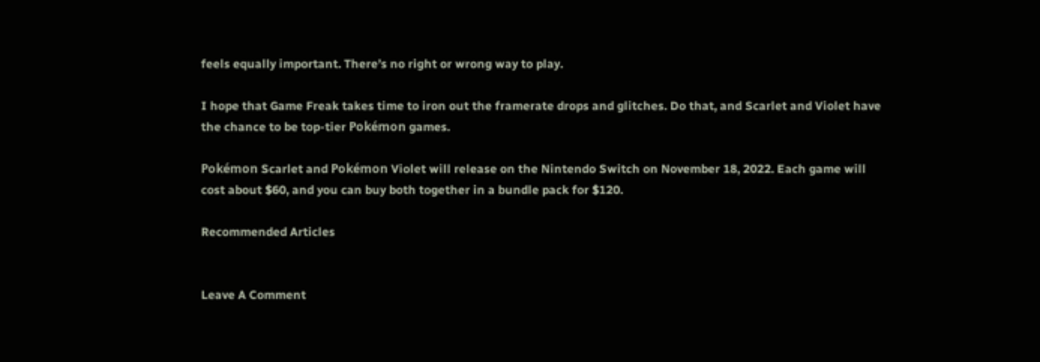feels equally important. There’s no right or wrong way to play.

I hope that Game Freak takes time to iron out the framerate drops and glitches. Do that, and Scarlet and Violet have the chance to be top-tier Pokémon games.

Pokémon Scarlet and Pokémon Violet will release on the Nintendo Switch on November 18, 2022. Each game will cost about $60, and you can buy both together in a bundle pack for $120.

Recommended Articles


Leave A Comment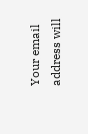Your email address will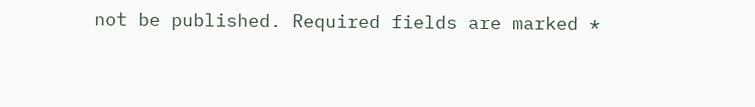not be published. Required fields are marked *